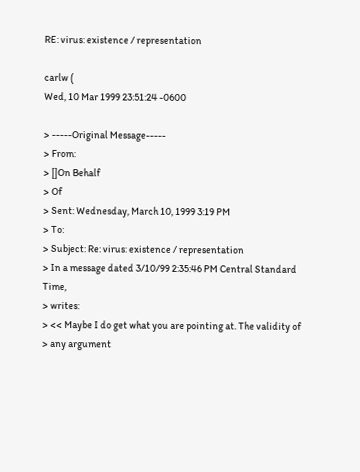RE: virus: existence / representation

carlw (
Wed, 10 Mar 1999 23:51:24 -0600

> -----Original Message-----
> From:
> []On Behalf
> Of
> Sent: Wednesday, March 10, 1999 3:19 PM
> To:
> Subject: Re: virus: existence / representation
> In a message dated 3/10/99 2:35:46 PM Central Standard Time,
> writes:
> << Maybe I do get what you are pointing at. The validity of
> any argument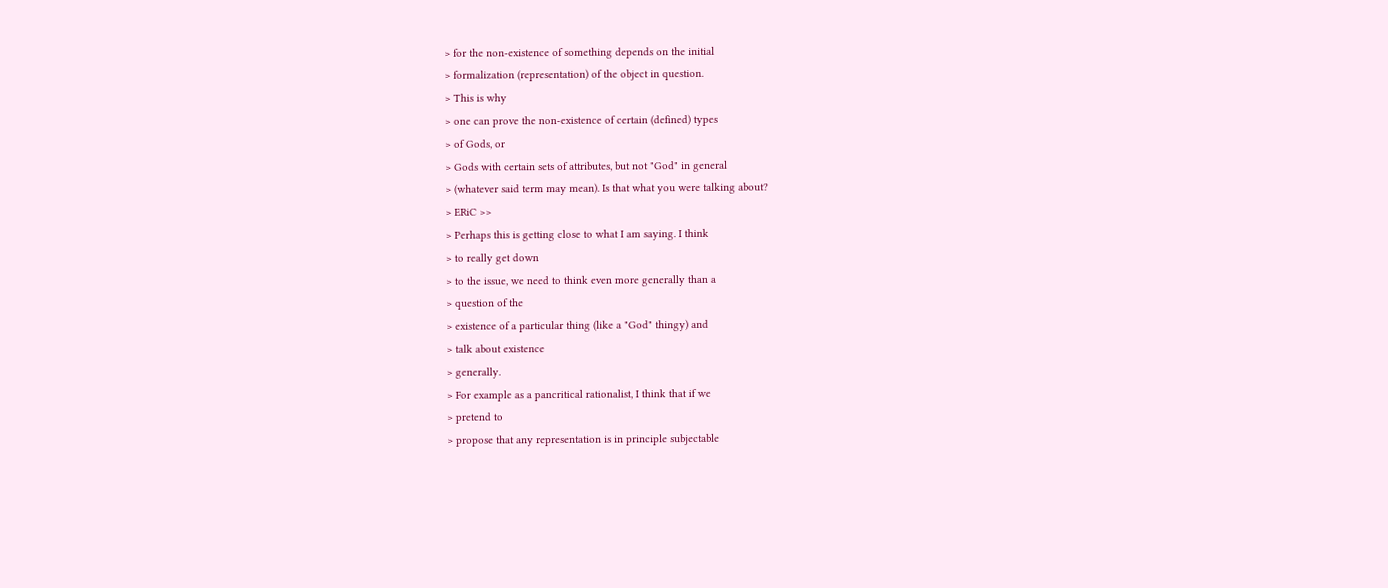> for the non-existence of something depends on the initial
> formalization (representation) of the object in question.
> This is why
> one can prove the non-existence of certain (defined) types
> of Gods, or
> Gods with certain sets of attributes, but not "God" in general
> (whatever said term may mean). Is that what you were talking about?
> ERiC >>
> Perhaps this is getting close to what I am saying. I think
> to really get down
> to the issue, we need to think even more generally than a
> question of the
> existence of a particular thing (like a "God" thingy) and
> talk about existence
> generally.
> For example as a pancritical rationalist, I think that if we
> pretend to
> propose that any representation is in principle subjectable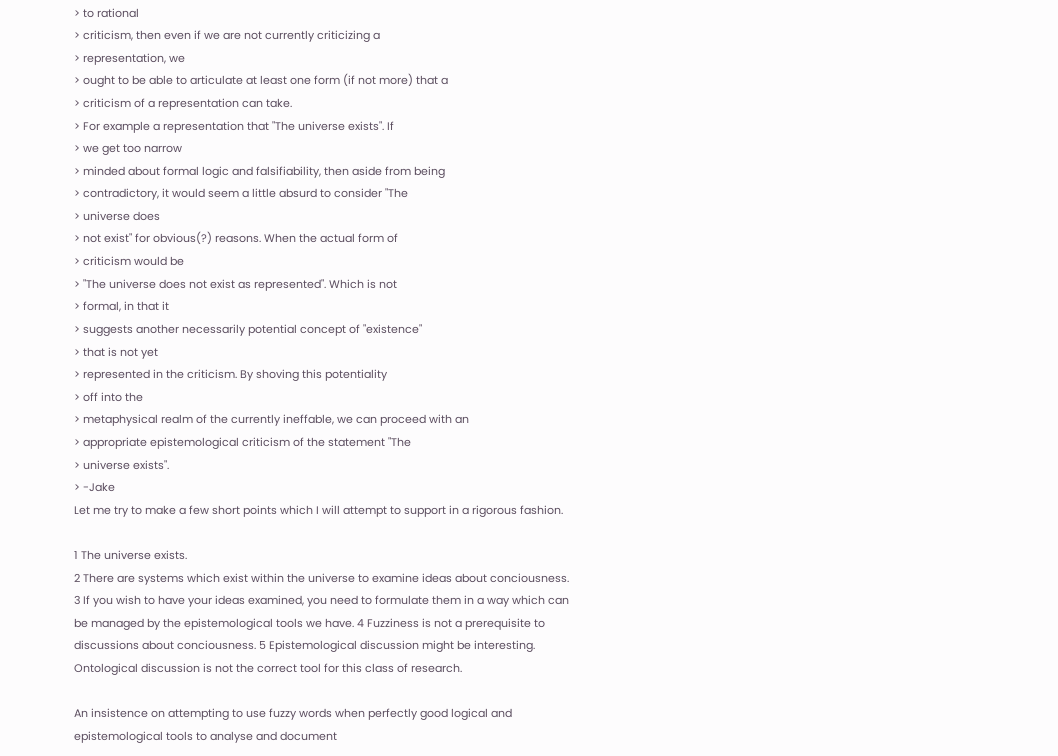> to rational
> criticism, then even if we are not currently criticizing a
> representation, we
> ought to be able to articulate at least one form (if not more) that a
> criticism of a representation can take.
> For example a representation that "The universe exists". If
> we get too narrow
> minded about formal logic and falsifiability, then aside from being
> contradictory, it would seem a little absurd to consider "The
> universe does
> not exist" for obvious(?) reasons. When the actual form of
> criticism would be
> "The universe does not exist as represented". Which is not
> formal, in that it
> suggests another necessarily potential concept of "existence"
> that is not yet
> represented in the criticism. By shoving this potentiality
> off into the
> metaphysical realm of the currently ineffable, we can proceed with an
> appropriate epistemological criticism of the statement "The
> universe exists".
> -Jake
Let me try to make a few short points which I will attempt to support in a rigorous fashion.

1 The universe exists.
2 There are systems which exist within the universe to examine ideas about conciousness.
3 If you wish to have your ideas examined, you need to formulate them in a way which can be managed by the epistemological tools we have. 4 Fuzziness is not a prerequisite to discussions about conciousness. 5 Epistemological discussion might be interesting. Ontological discussion is not the correct tool for this class of research.

An insistence on attempting to use fuzzy words when perfectly good logical and epistemological tools to analyse and document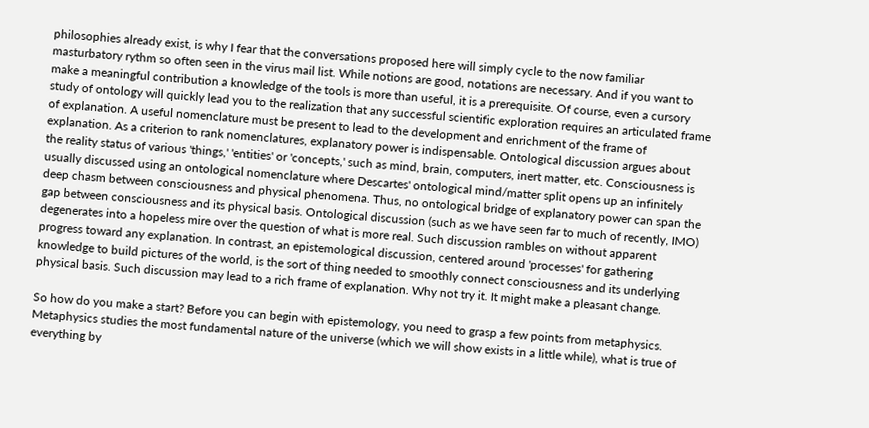philosophies already exist, is why I fear that the conversations proposed here will simply cycle to the now familiar masturbatory rythm so often seen in the virus mail list. While notions are good, notations are necessary. And if you want to make a meaningful contribution a knowledge of the tools is more than useful, it is a prerequisite. Of course, even a cursory study of ontology will quickly lead you to the realization that any successful scientific exploration requires an articulated frame of explanation. A useful nomenclature must be present to lead to the development and enrichment of the frame of explanation. As a criterion to rank nomenclatures, explanatory power is indispensable. Ontological discussion argues about the reality status of various 'things,' 'entities' or 'concepts,' such as mind, brain, computers, inert matter, etc. Consciousness is usually discussed using an ontological nomenclature where Descartes' ontological mind/matter split opens up an infinitely deep chasm between consciousness and physical phenomena. Thus, no ontological bridge of explanatory power can span the gap between consciousness and its physical basis. Ontological discussion (such as we have seen far to much of recently, IMO) degenerates into a hopeless mire over the question of what is more real. Such discussion rambles on without apparent progress toward any explanation. In contrast, an epistemological discussion, centered around 'processes' for gathering knowledge to build pictures of the world, is the sort of thing needed to smoothly connect consciousness and its underlying physical basis. Such discussion may lead to a rich frame of explanation. Why not try it. It might make a pleasant change.

So how do you make a start? Before you can begin with epistemology, you need to grasp a few points from metaphysics. Metaphysics studies the most fundamental nature of the universe (which we will show exists in a little while), what is true of everything by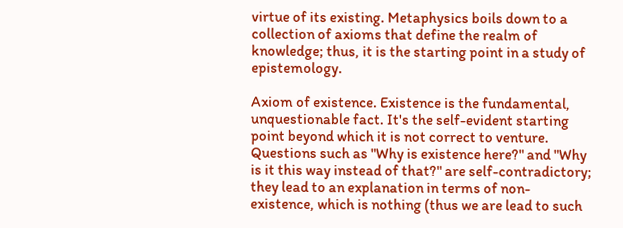virtue of its existing. Metaphysics boils down to a collection of axioms that define the realm of knowledge; thus, it is the starting point in a study of epistemology.

Axiom of existence. Existence is the fundamental, unquestionable fact. It's the self-evident starting point beyond which it is not correct to venture. Questions such as "Why is existence here?" and "Why is it this way instead of that?" are self-contradictory; they lead to an explanation in terms of non-existence, which is nothing (thus we are lead to such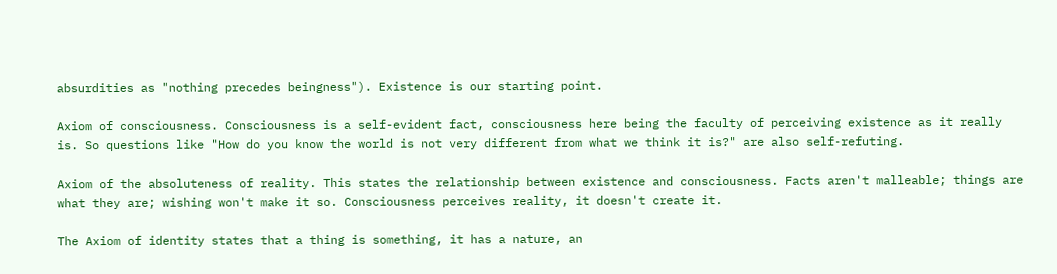absurdities as "nothing precedes beingness"). Existence is our starting point.

Axiom of consciousness. Consciousness is a self-evident fact, consciousness here being the faculty of perceiving existence as it really is. So questions like "How do you know the world is not very different from what we think it is?" are also self-refuting.

Axiom of the absoluteness of reality. This states the relationship between existence and consciousness. Facts aren't malleable; things are what they are; wishing won't make it so. Consciousness perceives reality, it doesn't create it.

The Axiom of identity states that a thing is something, it has a nature, an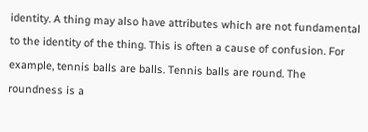identity. A thing may also have attributes which are not fundamental to the identity of the thing. This is often a cause of confusion. For example, tennis balls are balls. Tennis balls are round. The roundness is a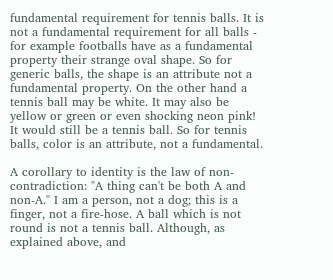fundamental requirement for tennis balls. It is not a fundamental requirement for all balls - for example footballs have as a fundamental property their strange oval shape. So for generic balls, the shape is an attribute not a fundamental property. On the other hand a tennis ball may be white. It may also be yellow or green or even shocking neon pink! It would still be a tennis ball. So for tennis balls, color is an attribute, not a fundamental.

A corollary to identity is the law of non-contradiction: "A thing can't be both A and non-A." I am a person, not a dog; this is a finger, not a fire-hose. A ball which is not round is not a tennis ball. Although, as explained above, and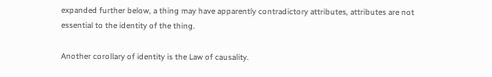expanded further below, a thing may have apparently contradictory attributes, attributes are not essential to the identity of the thing.

Another corollary of identity is the Law of causality.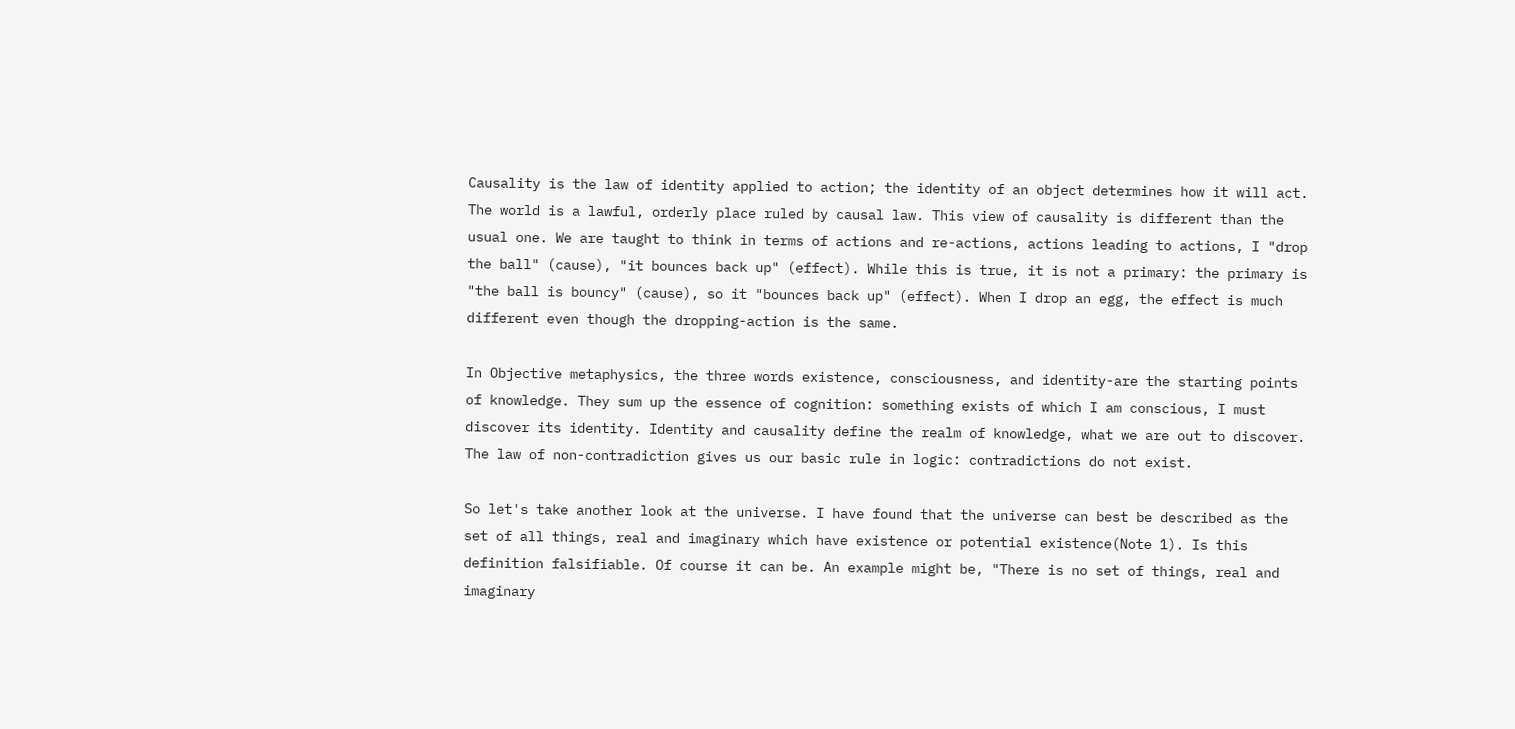Causality is the law of identity applied to action; the identity of an object determines how it will act. The world is a lawful, orderly place ruled by causal law. This view of causality is different than the usual one. We are taught to think in terms of actions and re-actions, actions leading to actions, I "drop the ball" (cause), "it bounces back up" (effect). While this is true, it is not a primary: the primary is "the ball is bouncy" (cause), so it "bounces back up" (effect). When I drop an egg, the effect is much different even though the dropping-action is the same.

In Objective metaphysics, the three words existence, consciousness, and identity-are the starting points of knowledge. They sum up the essence of cognition: something exists of which I am conscious, I must discover its identity. Identity and causality define the realm of knowledge, what we are out to discover. The law of non-contradiction gives us our basic rule in logic: contradictions do not exist.

So let's take another look at the universe. I have found that the universe can best be described as the set of all things, real and imaginary which have existence or potential existence(Note 1). Is this definition falsifiable. Of course it can be. An example might be, "There is no set of things, real and imaginary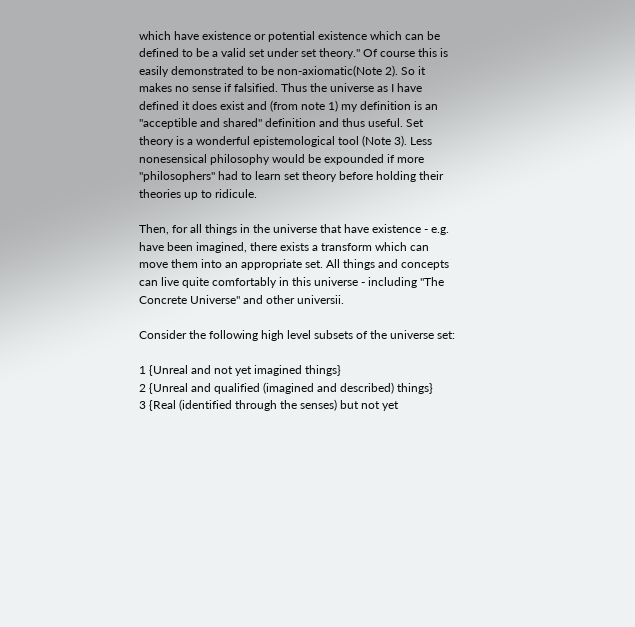which have existence or potential existence which can be defined to be a valid set under set theory." Of course this is easily demonstrated to be non-axiomatic(Note 2). So it makes no sense if falsified. Thus the universe as I have defined it does exist and (from note 1) my definition is an "acceptible and shared" definition and thus useful. Set theory is a wonderful epistemological tool (Note 3). Less nonesensical philosophy would be expounded if more "philosophers" had to learn set theory before holding their theories up to ridicule.

Then, for all things in the universe that have existence - e.g. have been imagined, there exists a transform which can move them into an appropriate set. All things and concepts can live quite comfortably in this universe - including "The Concrete Universe" and other universii.

Consider the following high level subsets of the universe set:

1 {Unreal and not yet imagined things}
2 {Unreal and qualified (imagined and described) things}
3 {Real (identified through the senses) but not yet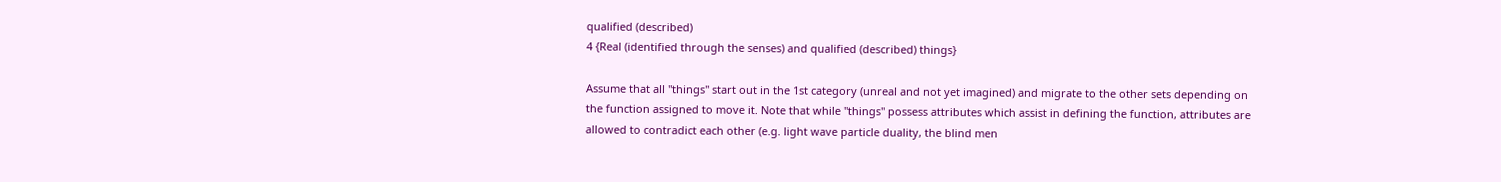qualified (described)
4 {Real (identified through the senses) and qualified (described) things}

Assume that all "things" start out in the 1st category (unreal and not yet imagined) and migrate to the other sets depending on the function assigned to move it. Note that while "things" possess attributes which assist in defining the function, attributes are allowed to contradict each other (e.g. light wave particle duality, the blind men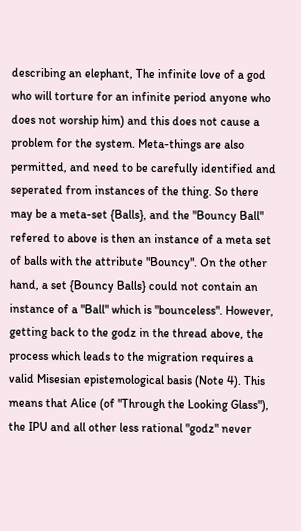describing an elephant, The infinite love of a god who will torture for an infinite period anyone who does not worship him) and this does not cause a problem for the system. Meta-things are also permitted, and need to be carefully identified and seperated from instances of the thing. So there may be a meta-set {Balls}, and the "Bouncy Ball" refered to above is then an instance of a meta set of balls with the attribute "Bouncy". On the other hand, a set {Bouncy Balls} could not contain an instance of a "Ball" which is "bounceless". However, getting back to the godz in the thread above, the process which leads to the migration requires a valid Misesian epistemological basis (Note 4). This means that Alice (of "Through the Looking Glass"), the IPU and all other less rational "godz" never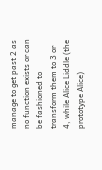manage to get past 2 as no function exists or can be fashioned to transform them to 3 or 4, while Alice Liddle (the prototype Alice)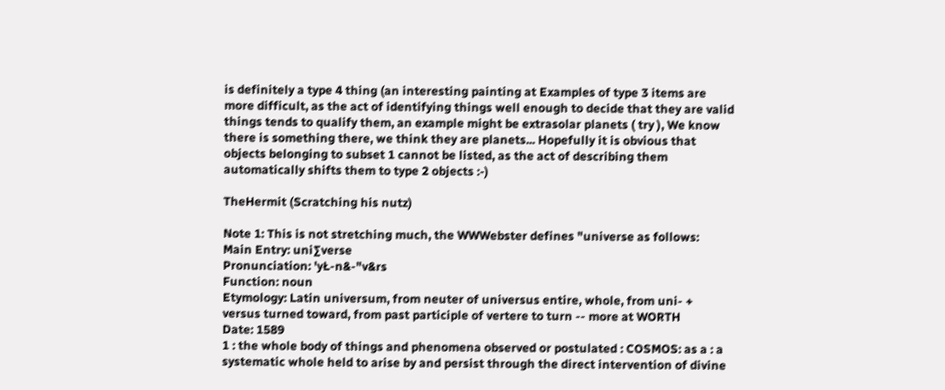is definitely a type 4 thing (an interesting painting at Examples of type 3 items are more difficult, as the act of identifying things well enough to decide that they are valid things tends to qualify them, an example might be extrasolar planets ( try ), We know there is something there, we think they are planets... Hopefully it is obvious that objects belonging to subset 1 cannot be listed, as the act of describing them automatically shifts them to type 2 objects :-)

TheHermit (Scratching his nutz)

Note 1: This is not stretching much, the WWWebster defines "universe as follows:
Main Entry: uni∑verse
Pronunciation: 'yŁ-n&-"v&rs
Function: noun
Etymology: Latin universum, from neuter of universus entire, whole, from uni- + versus turned toward, from past participle of vertere to turn -- more at WORTH
Date: 1589
1 : the whole body of things and phenomena observed or postulated : COSMOS: as a : a systematic whole held to arise by and persist through the direct intervention of divine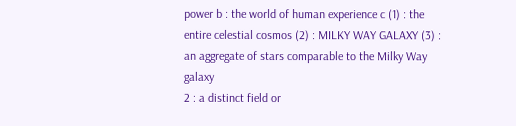power b : the world of human experience c (1) : the entire celestial cosmos (2) : MILKY WAY GALAXY (3) : an aggregate of stars comparable to the Milky Way galaxy
2 : a distinct field or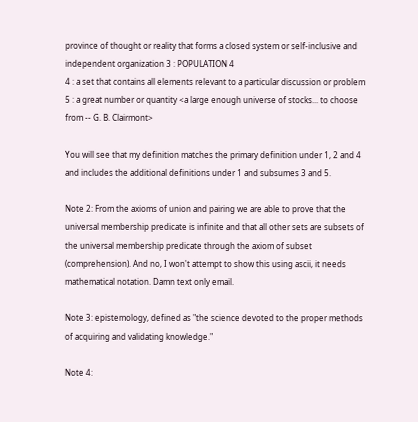province of thought or reality that forms a closed system or self-inclusive and independent organization 3 : POPULATION 4
4 : a set that contains all elements relevant to a particular discussion or problem
5 : a great number or quantity <a large enough universe of stocks... to choose from -- G. B. Clairmont>

You will see that my definition matches the primary definition under 1, 2 and 4 and includes the additional definitions under 1 and subsumes 3 and 5.

Note 2: From the axioms of union and pairing we are able to prove that the universal membership predicate is infinite and that all other sets are subsets of the universal membership predicate through the axiom of subset (comprehension). And no, I won't attempt to show this using ascii, it needs mathematical notation. Damn text only email.

Note 3: epistemology, defined as "the science devoted to the proper methods of acquiring and validating knowledge."

Note 4: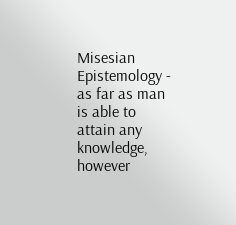Misesian Epistemology - as far as man is able to attain any knowledge, however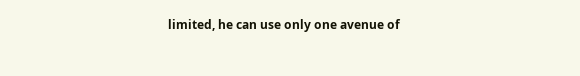limited, he can use only one avenue of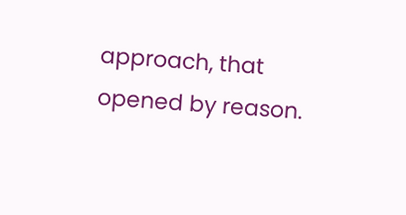approach, that opened by reason.